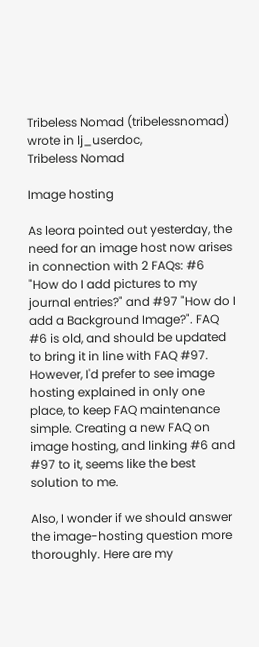Tribeless Nomad (tribelessnomad) wrote in lj_userdoc,
Tribeless Nomad

Image hosting

As leora pointed out yesterday, the need for an image host now arises in connection with 2 FAQs: #6 "How do I add pictures to my journal entries?" and #97 "How do I add a Background Image?". FAQ #6 is old, and should be updated to bring it in line with FAQ #97. However, I'd prefer to see image hosting explained in only one place, to keep FAQ maintenance simple. Creating a new FAQ on image hosting, and linking #6 and #97 to it, seems like the best solution to me.

Also, I wonder if we should answer the image-hosting question more thoroughly. Here are my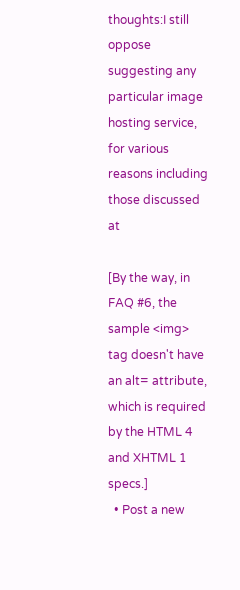thoughts:I still oppose suggesting any particular image hosting service, for various reasons including those discussed at

[By the way, in FAQ #6, the sample <img> tag doesn't have an alt= attribute, which is required by the HTML 4 and XHTML 1 specs.]
  • Post a new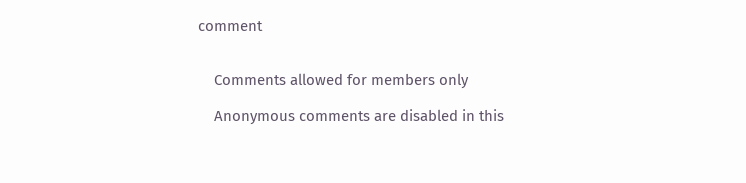comment


    Comments allowed for members only

    Anonymous comments are disabled in this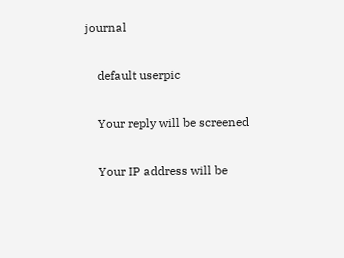journal

    default userpic

    Your reply will be screened

    Your IP address will be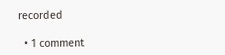recorded

  • 1 comment